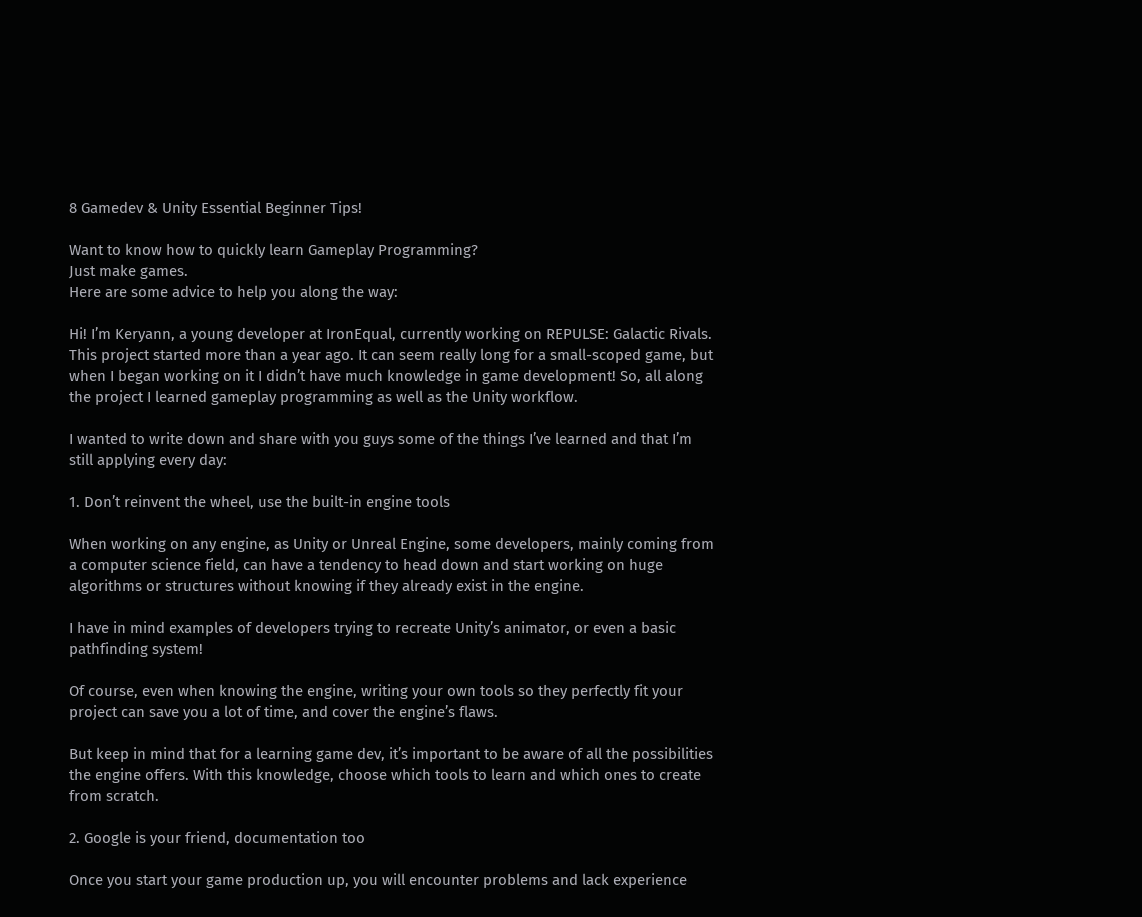8 Gamedev & Unity Essential Beginner Tips!

Want to know how to quickly learn Gameplay Programming?
Just make games.
Here are some advice to help you along the way:

Hi! I’m Keryann, a young developer at IronEqual, currently working on REPULSE: Galactic Rivals.
This project started more than a year ago. It can seem really long for a small-scoped game, but when I began working on it I didn’t have much knowledge in game development! So, all along the project I learned gameplay programming as well as the Unity workflow.

I wanted to write down and share with you guys some of the things I’ve learned and that I’m still applying every day:

1. Don’t reinvent the wheel, use the built-in engine tools

When working on any engine, as Unity or Unreal Engine, some developers, mainly coming from a computer science field, can have a tendency to head down and start working on huge algorithms or structures without knowing if they already exist in the engine.

I have in mind examples of developers trying to recreate Unity’s animator, or even a basic pathfinding system!

Of course, even when knowing the engine, writing your own tools so they perfectly fit your project can save you a lot of time, and cover the engine’s flaws.

But keep in mind that for a learning game dev, it’s important to be aware of all the possibilities the engine offers. With this knowledge, choose which tools to learn and which ones to create from scratch.

2. Google is your friend, documentation too

Once you start your game production up, you will encounter problems and lack experience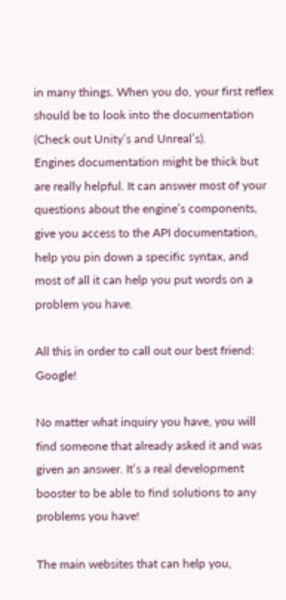in many things. When you do, your first reflex should be to look into the documentation (Check out Unity’s and Unreal’s).
Engines documentation might be thick but are really helpful. It can answer most of your questions about the engine’s components, give you access to the API documentation, help you pin down a specific syntax, and most of all it can help you put words on a problem you have.

All this in order to call out our best friend: Google!

No matter what inquiry you have, you will find someone that already asked it and was given an answer. It’s a real development booster to be able to find solutions to any problems you have!

The main websites that can help you,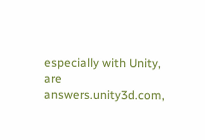especially with Unity, are answers.unity3d.com,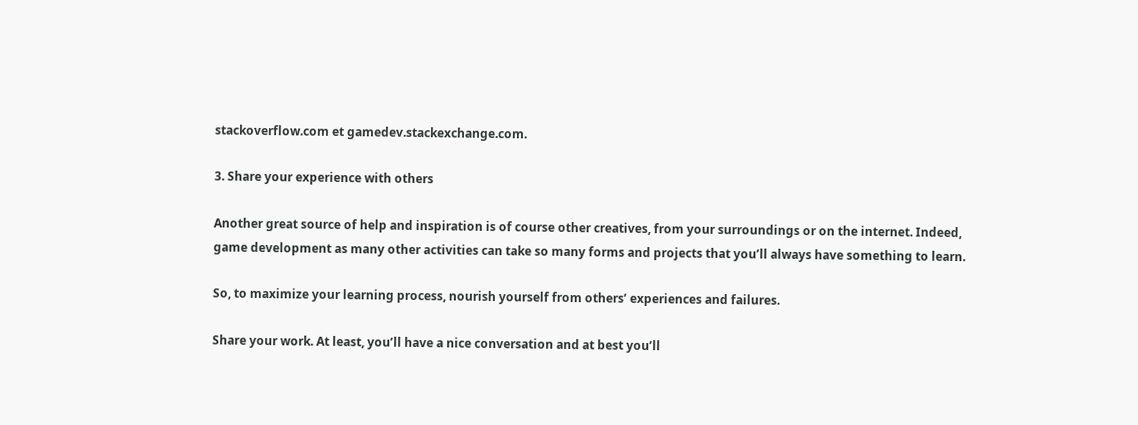stackoverflow.com et gamedev.stackexchange.com.

3. Share your experience with others

Another great source of help and inspiration is of course other creatives, from your surroundings or on the internet. Indeed, game development as many other activities can take so many forms and projects that you’ll always have something to learn.

So, to maximize your learning process, nourish yourself from others’ experiences and failures.

Share your work. At least, you’ll have a nice conversation and at best you’ll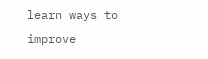learn ways to improve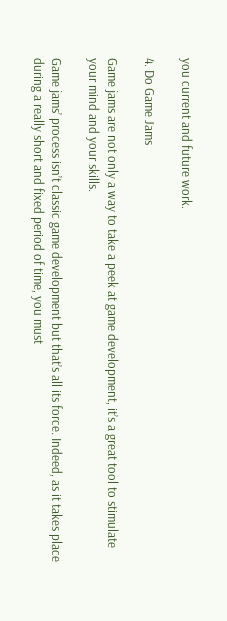you current and future work.

4. Do Game Jams

Game jams are not only a way to take a peek at game development, it’s a great tool to stimulate your mind and your skills.

Game jams’ process isn’t classic game development but that’s all its force. Indeed, as it takes place during a really short and fixed period of time, you must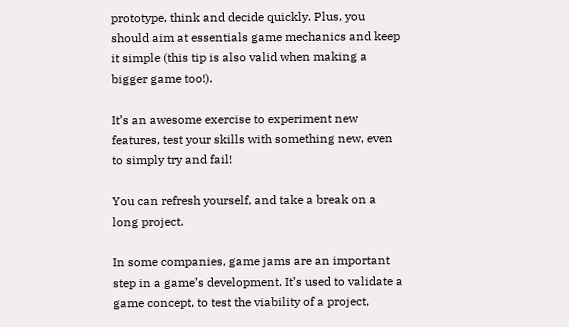prototype, think and decide quickly. Plus, you should aim at essentials game mechanics and keep it simple (this tip is also valid when making a bigger game too!).

It’s an awesome exercise to experiment new features, test your skills with something new, even to simply try and fail!

You can refresh yourself, and take a break on a long project.

In some companies, game jams are an important step in a game’s development. It’s used to validate a game concept, to test the viability of a project,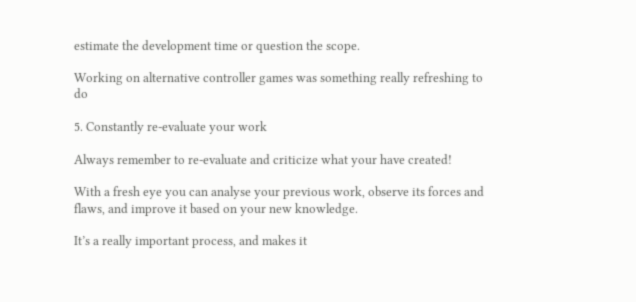estimate the development time or question the scope.

Working on alternative controller games was something really refreshing to do

5. Constantly re-evaluate your work

Always remember to re-evaluate and criticize what your have created!

With a fresh eye you can analyse your previous work, observe its forces and flaws, and improve it based on your new knowledge.

It’s a really important process, and makes it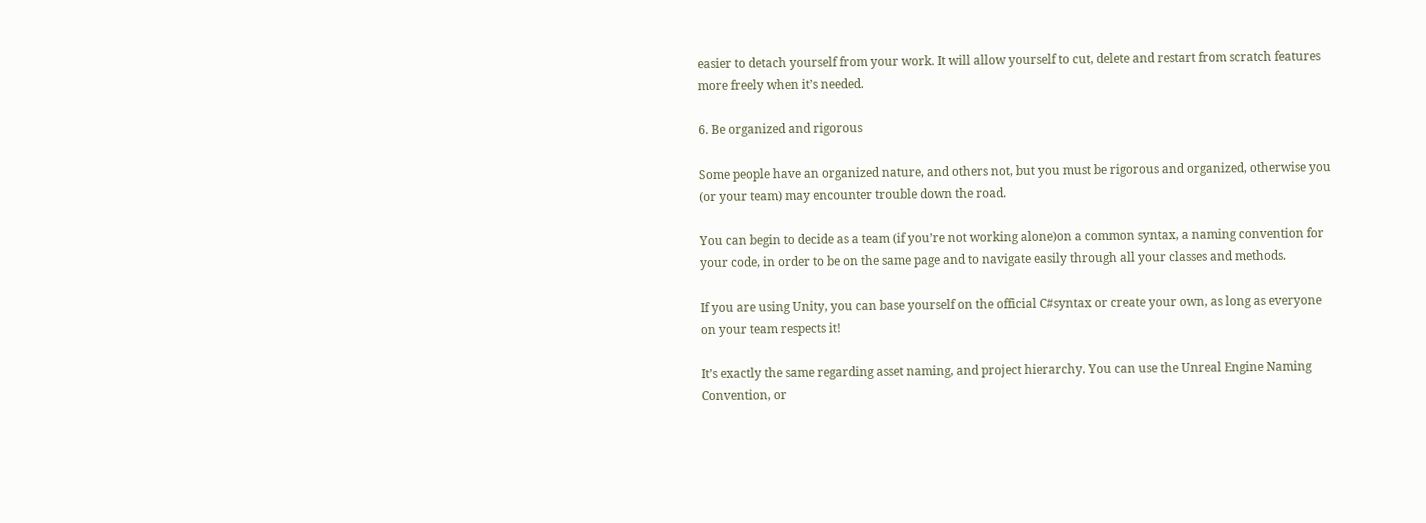easier to detach yourself from your work. It will allow yourself to cut, delete and restart from scratch features more freely when it’s needed.

6. Be organized and rigorous

Some people have an organized nature, and others not, but you must be rigorous and organized, otherwise you (or your team) may encounter trouble down the road.

You can begin to decide as a team (if you’re not working alone)on a common syntax, a naming convention for your code, in order to be on the same page and to navigate easily through all your classes and methods.

If you are using Unity, you can base yourself on the official C#syntax or create your own, as long as everyone on your team respects it!

It’s exactly the same regarding asset naming, and project hierarchy. You can use the Unreal Engine Naming Convention, or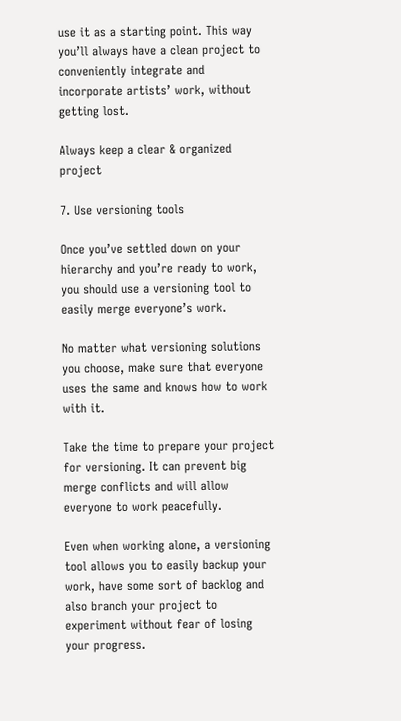use it as a starting point. This way you’ll always have a clean project to conveniently integrate and incorporate artists’ work, without getting lost.

Always keep a clear & organized project

7. Use versioning tools

Once you’ve settled down on your hierarchy and you’re ready to work, you should use a versioning tool to easily merge everyone’s work.

No matter what versioning solutions you choose, make sure that everyone uses the same and knows how to work with it.

Take the time to prepare your project for versioning. It can prevent big merge conflicts and will allow everyone to work peacefully.

Even when working alone, a versioning tool allows you to easily backup your work, have some sort of backlog and also branch your project to experiment without fear of losing your progress.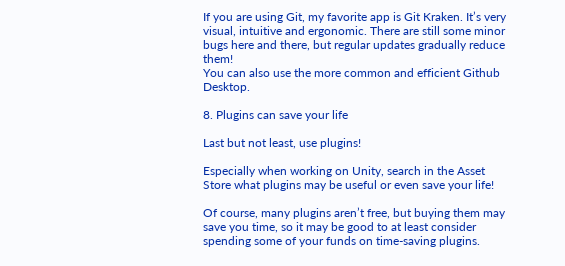If you are using Git, my favorite app is Git Kraken. It’s very visual, intuitive and ergonomic. There are still some minor bugs here and there, but regular updates gradually reduce them!
You can also use the more common and efficient Github Desktop.

8. Plugins can save your life

Last but not least, use plugins!

Especially when working on Unity, search in the Asset Store what plugins may be useful or even save your life!

Of course, many plugins aren’t free, but buying them may save you time, so it may be good to at least consider spending some of your funds on time-saving plugins.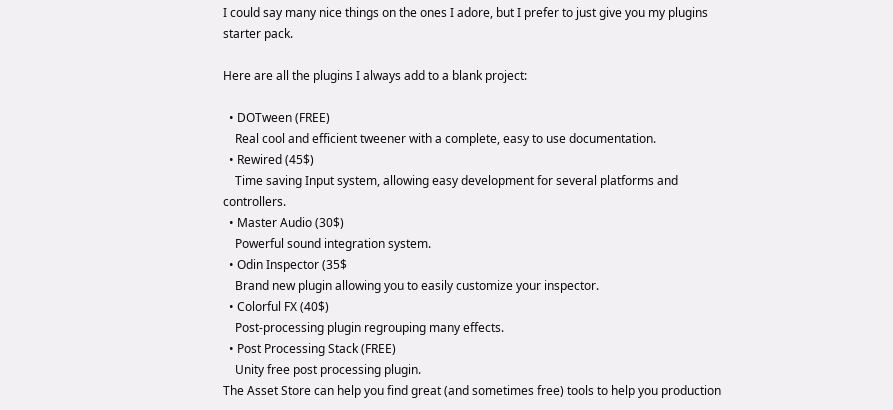I could say many nice things on the ones I adore, but I prefer to just give you my plugins starter pack.

Here are all the plugins I always add to a blank project:

  • DOTween (FREE)
    Real cool and efficient tweener with a complete, easy to use documentation.
  • Rewired (45$)
    Time saving Input system, allowing easy development for several platforms and controllers.
  • Master Audio (30$)
    Powerful sound integration system.
  • Odin Inspector (35$
    Brand new plugin allowing you to easily customize your inspector.
  • Colorful FX (40$)
    Post-processing plugin regrouping many effects.
  • Post Processing Stack (FREE)
    Unity free post processing plugin.
The Asset Store can help you find great (and sometimes free) tools to help you production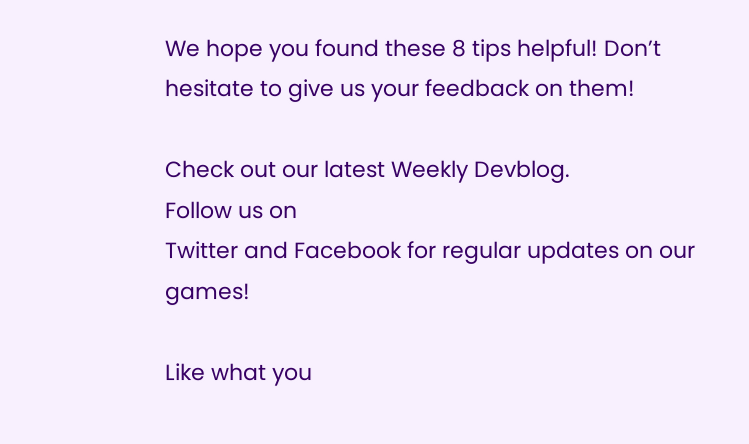We hope you found these 8 tips helpful! Don’t hesitate to give us your feedback on them!

Check out our latest Weekly Devblog.
Follow us on
Twitter and Facebook for regular updates on our games!

Like what you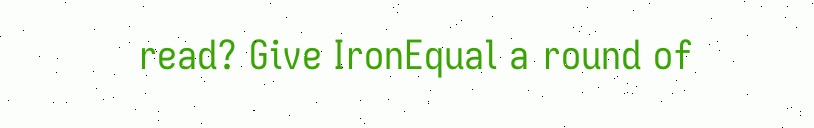read? Give IronEqual a round of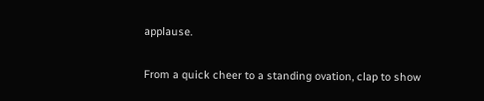applause.

From a quick cheer to a standing ovation, clap to show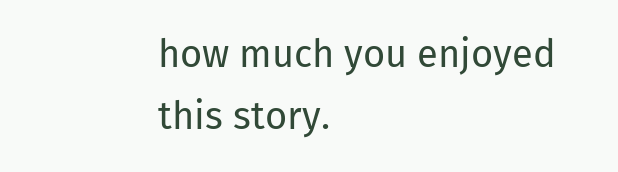how much you enjoyed this story.